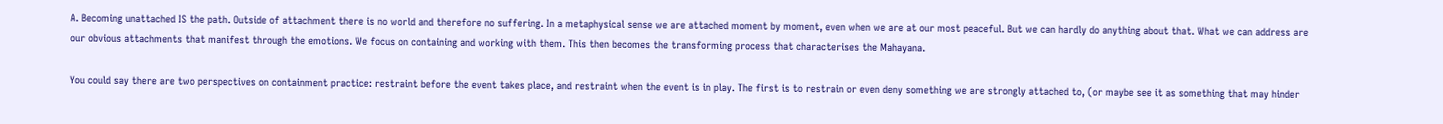A. Becoming unattached IS the path. Outside of attachment there is no world and therefore no suffering. In a metaphysical sense we are attached moment by moment, even when we are at our most peaceful. But we can hardly do anything about that. What we can address are our obvious attachments that manifest through the emotions. We focus on containing and working with them. This then becomes the transforming process that characterises the Mahayana.

You could say there are two perspectives on containment practice: restraint before the event takes place, and restraint when the event is in play. The first is to restrain or even deny something we are strongly attached to, (or maybe see it as something that may hinder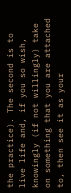the practice). The second is to live life and, if you so wish, knowingly (if not willingly) take on something that you are attached to, then see it as your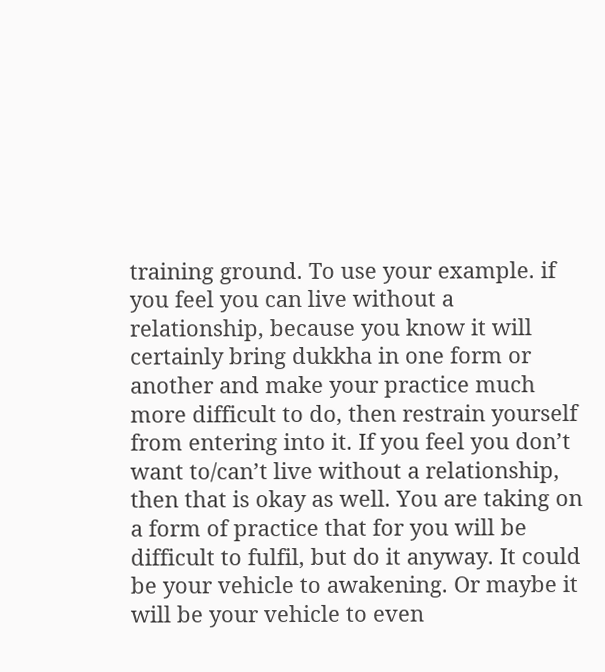training ground. To use your example. if you feel you can live without a relationship, because you know it will certainly bring dukkha in one form or another and make your practice much more difficult to do, then restrain yourself from entering into it. If you feel you don’t want to/can’t live without a relationship, then that is okay as well. You are taking on a form of practice that for you will be difficult to fulfil, but do it anyway. It could be your vehicle to awakening. Or maybe it will be your vehicle to even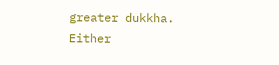greater dukkha. Either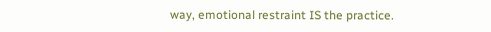way, emotional restraint IS the practice.